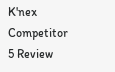K'nex Competitor 5 Review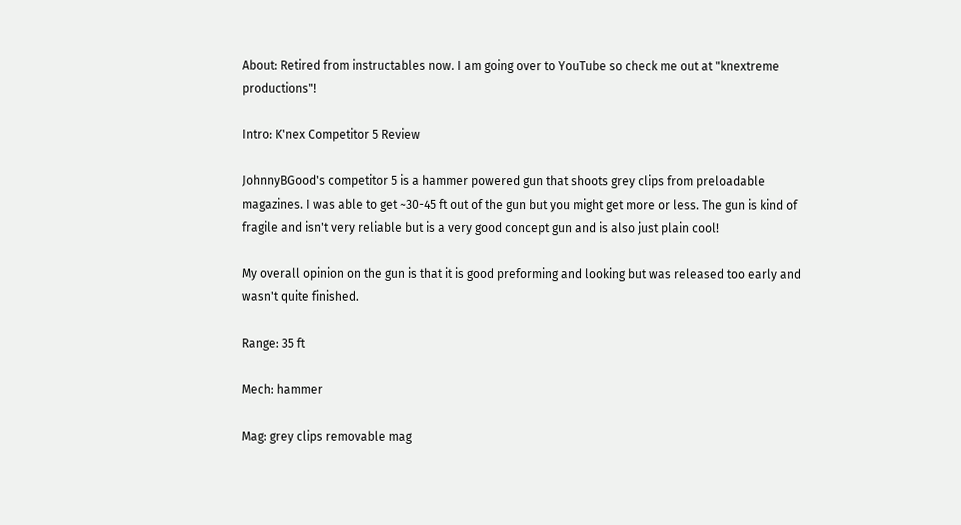About: Retired from instructables now. I am going over to YouTube so check me out at "knextreme productions"!

Intro: K'nex Competitor 5 Review

JohnnyBGood's competitor 5 is a hammer powered gun that shoots grey clips from preloadable magazines. I was able to get ~30-45 ft out of the gun but you might get more or less. The gun is kind of fragile and isn't very reliable but is a very good concept gun and is also just plain cool!

My overall opinion on the gun is that it is good preforming and looking but was released too early and wasn't quite finished.

Range: 35 ft

Mech: hammer

Mag: grey clips removable mag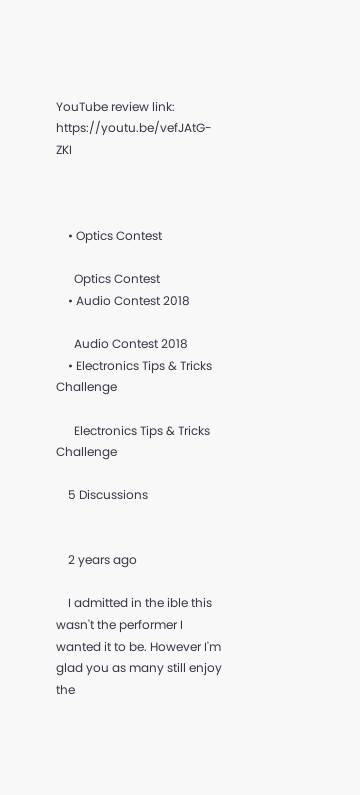YouTube review link: https://youtu.be/vefJAtG-ZKI



    • Optics Contest

      Optics Contest
    • Audio Contest 2018

      Audio Contest 2018
    • Electronics Tips & Tricks Challenge

      Electronics Tips & Tricks Challenge

    5 Discussions


    2 years ago

    I admitted in the ible this wasn't the performer I wanted it to be. However I'm glad you as many still enjoy the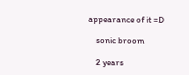appearance of it =D

    sonic broom

    2 years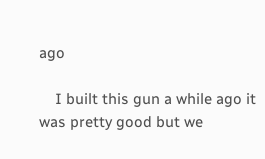ago

    I built this gun a while ago it was pretty good but we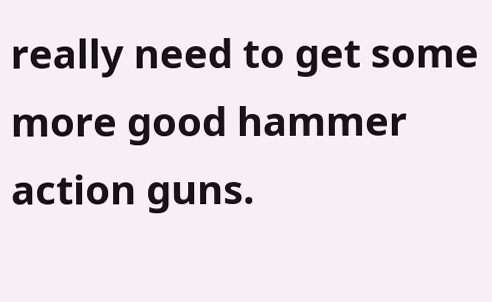really need to get some more good hammer action guns.